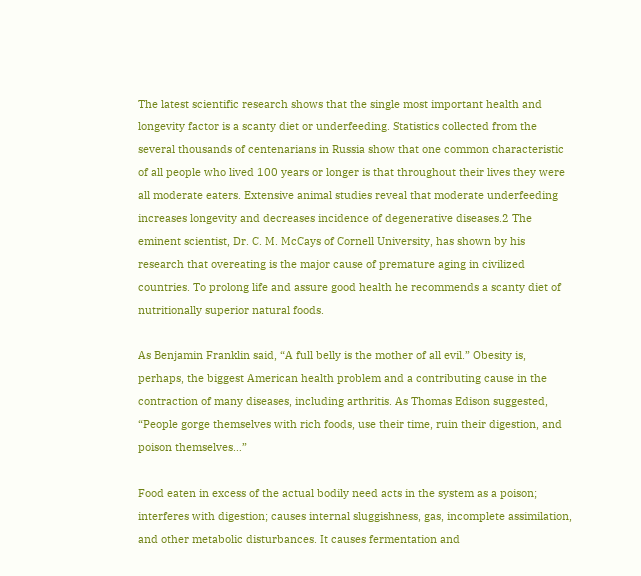The latest scientific research shows that the single most important health and longevity factor is a scanty diet or underfeeding. Statistics collected from the several thousands of centenarians in Russia show that one common characteristic of all people who lived 100 years or longer is that throughout their lives they were all moderate eaters. Extensive animal studies reveal that moderate underfeeding increases longevity and decreases incidence of degenerative diseases.2 The eminent scientist, Dr. C. M. McCays of Cornell University, has shown by his research that overeating is the major cause of premature aging in civilized countries. To prolong life and assure good health he recommends a scanty diet of nutritionally superior natural foods.

As Benjamin Franklin said, “A full belly is the mother of all evil.” Obesity is, perhaps, the biggest American health problem and a contributing cause in the contraction of many diseases, including arthritis. As Thomas Edison suggested, “People gorge themselves with rich foods, use their time, ruin their digestion, and poison themselves…”

Food eaten in excess of the actual bodily need acts in the system as a poison; interferes with digestion; causes internal sluggishness, gas, incomplete assimilation, and other metabolic disturbances. It causes fermentation and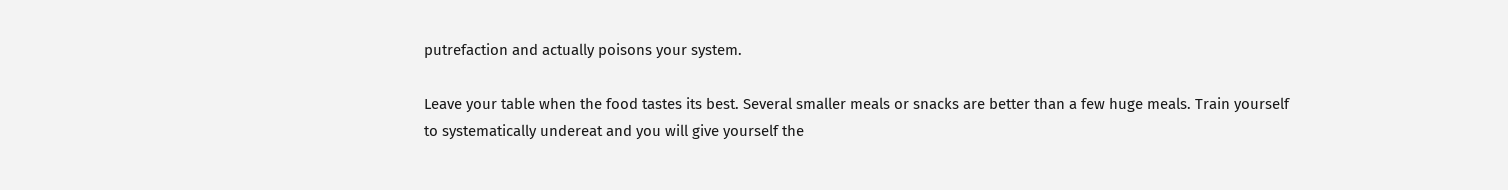putrefaction and actually poisons your system.

Leave your table when the food tastes its best. Several smaller meals or snacks are better than a few huge meals. Train yourself to systematically undereat and you will give yourself the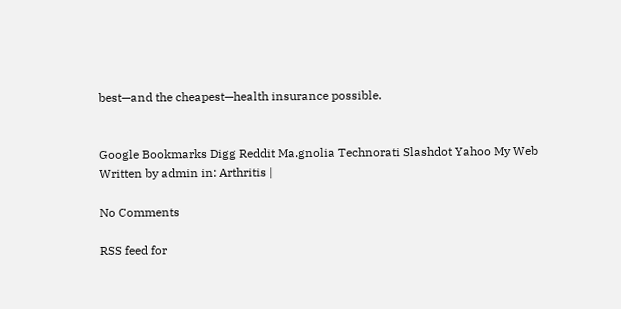best—and the cheapest—health insurance possible.


Google Bookmarks Digg Reddit Ma.gnolia Technorati Slashdot Yahoo My Web
Written by admin in: Arthritis |

No Comments

RSS feed for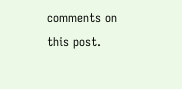comments on this post.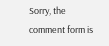Sorry, the comment form is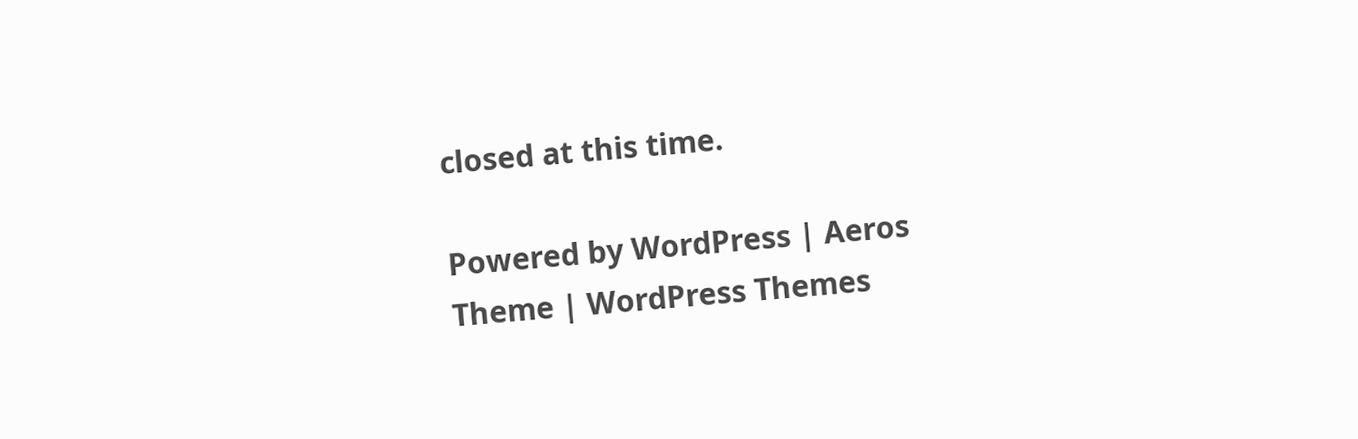closed at this time.

Powered by WordPress | Aeros Theme | WordPress Themes